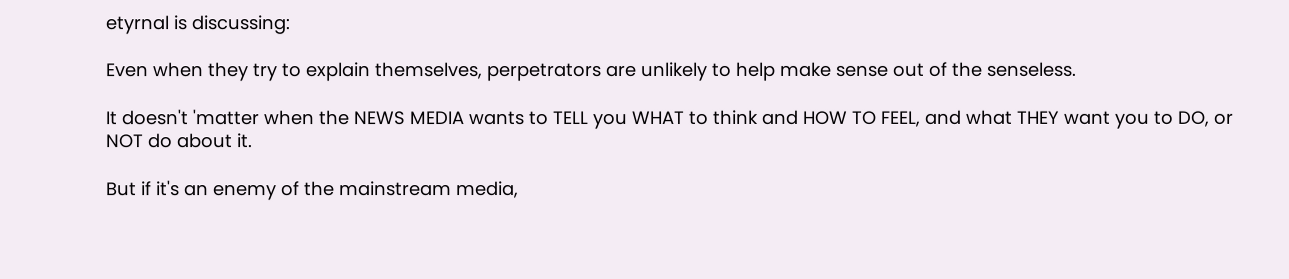etyrnal is discussing:

Even when they try to explain themselves, perpetrators are unlikely to help make sense out of the senseless.

It doesn't 'matter when the NEWS MEDIA wants to TELL you WHAT to think and HOW TO FEEL, and what THEY want you to DO, or NOT do about it.

But if it's an enemy of the mainstream media,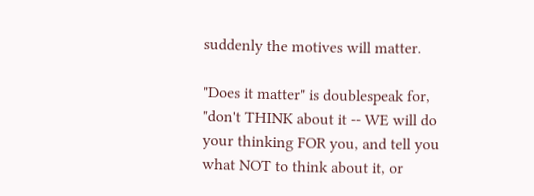suddenly the motives will matter.

"Does it matter" is doublespeak for, "don't THINK about it -- WE will do your thinking FOR you, and tell you what NOT to think about it, or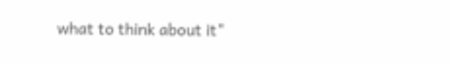what to think about it"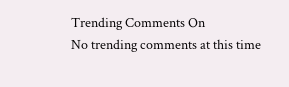Trending Comments On
No trending comments at this time